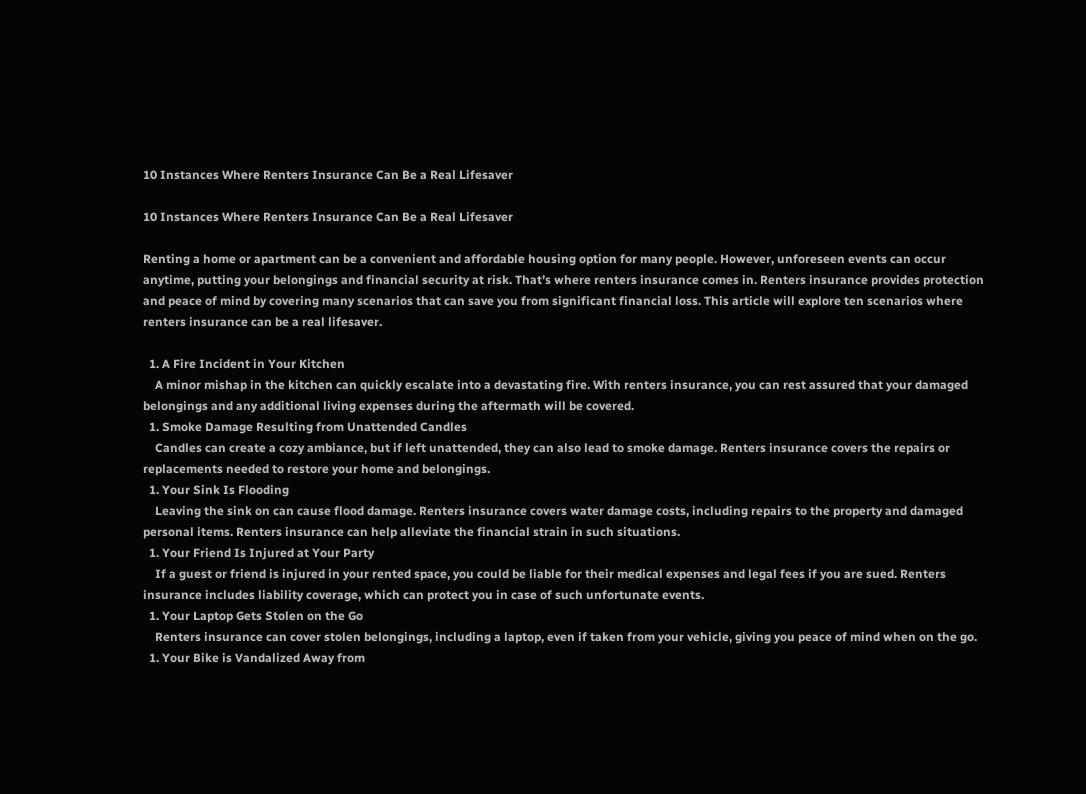10 Instances Where Renters Insurance Can Be a Real Lifesaver

10 Instances Where Renters Insurance Can Be a Real Lifesaver

Renting a home or apartment can be a convenient and affordable housing option for many people. However, unforeseen events can occur anytime, putting your belongings and financial security at risk. That’s where renters insurance comes in. Renters insurance provides protection and peace of mind by covering many scenarios that can save you from significant financial loss. This article will explore ten scenarios where renters insurance can be a real lifesaver.

  1. A Fire Incident in Your Kitchen
    A minor mishap in the kitchen can quickly escalate into a devastating fire. With renters insurance, you can rest assured that your damaged belongings and any additional living expenses during the aftermath will be covered.
  1. Smoke Damage Resulting from Unattended Candles
    Candles can create a cozy ambiance, but if left unattended, they can also lead to smoke damage. Renters insurance covers the repairs or replacements needed to restore your home and belongings.
  1. Your Sink Is Flooding
    Leaving the sink on can cause flood damage. Renters insurance covers water damage costs, including repairs to the property and damaged personal items. Renters insurance can help alleviate the financial strain in such situations.
  1. Your Friend Is Injured at Your Party
    If a guest or friend is injured in your rented space, you could be liable for their medical expenses and legal fees if you are sued. Renters insurance includes liability coverage, which can protect you in case of such unfortunate events.
  1. Your Laptop Gets Stolen on the Go
    Renters insurance can cover stolen belongings, including a laptop, even if taken from your vehicle, giving you peace of mind when on the go.
  1. Your Bike is Vandalized Away from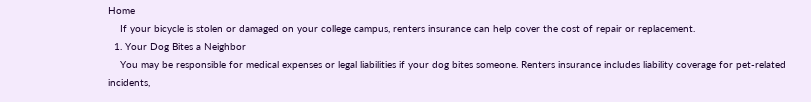Home
    If your bicycle is stolen or damaged on your college campus, renters insurance can help cover the cost of repair or replacement.
  1. Your Dog Bites a Neighbor
    You may be responsible for medical expenses or legal liabilities if your dog bites someone. Renters insurance includes liability coverage for pet-related incidents,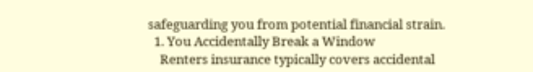safeguarding you from potential financial strain.
  1. You Accidentally Break a Window
    Renters insurance typically covers accidental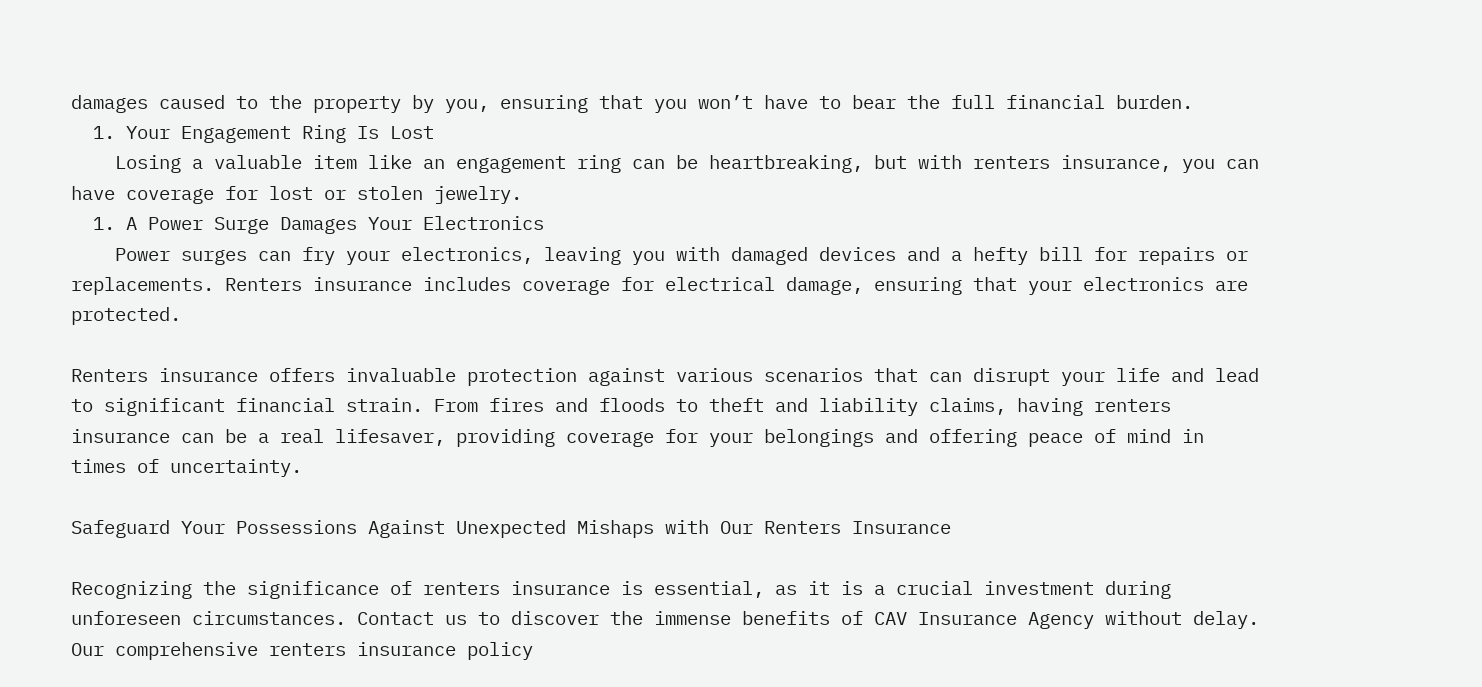damages caused to the property by you, ensuring that you won’t have to bear the full financial burden.
  1. Your Engagement Ring Is Lost
    Losing a valuable item like an engagement ring can be heartbreaking, but with renters insurance, you can have coverage for lost or stolen jewelry.
  1. A Power Surge Damages Your Electronics
    Power surges can fry your electronics, leaving you with damaged devices and a hefty bill for repairs or replacements. Renters insurance includes coverage for electrical damage, ensuring that your electronics are protected.

Renters insurance offers invaluable protection against various scenarios that can disrupt your life and lead to significant financial strain. From fires and floods to theft and liability claims, having renters insurance can be a real lifesaver, providing coverage for your belongings and offering peace of mind in times of uncertainty.

Safeguard Your Possessions Against Unexpected Mishaps with Our Renters Insurance

Recognizing the significance of renters insurance is essential, as it is a crucial investment during unforeseen circumstances. Contact us to discover the immense benefits of CAV Insurance Agency without delay. Our comprehensive renters insurance policy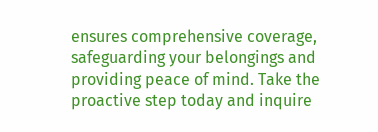ensures comprehensive coverage, safeguarding your belongings and providing peace of mind. Take the proactive step today and inquire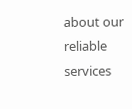about our reliable services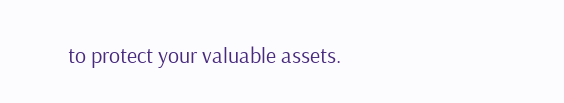to protect your valuable assets.